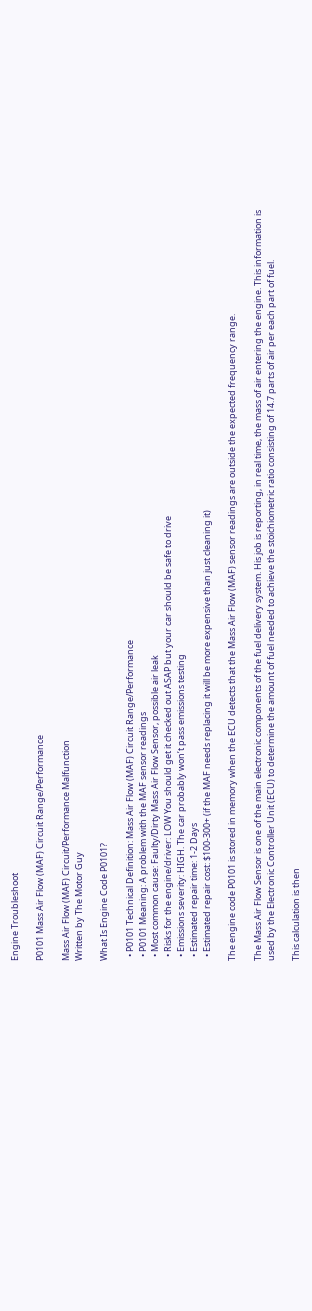Engine Troubleshoot

P0101 Mass Air Flow (MAF) Circuit Range/Performance

Mass Air Flow (MAF) Circuit/Performance Malfunction
Written by The Motor Guy

What Is Engine Code P0101?

  • P0101 Technical Definition: Mass Air Flow (MAF) Circuit Range/Performance
  • P0101 Meaning: A problem with the MAF sensor readings
  • Most common cause: Faulty/Dirty Mass Air Flow Sensor, possible air leak
  • Risks for the engine/driver: LOW You should get it checked out ASAP but your car should be safe to drive
  • Emissions severity: HIGH. The car probably won’t pass emissions testing
  • Estimated repair time: 1-2 Days
  • Estimated repair cost: $100-300+ (if the MAF needs replacing it will be more expensive than just cleaning it)

The engine code P0101 is stored in memory when the ECU detects that the Mass Air Flow (MAF) sensor readings are outside the expected frequency range.

The Mass Air Flow Sensor is one of the main electronic components of the fuel delivery system. His job is reporting, in real time, the mass of air entering the engine. This information is used by the Electronic Controller Unit (ECU) to determine the amount of fuel needed to achieve the stoichiometric ratio consisting of 14.7 parts of air per each part of fuel.

This calculation is then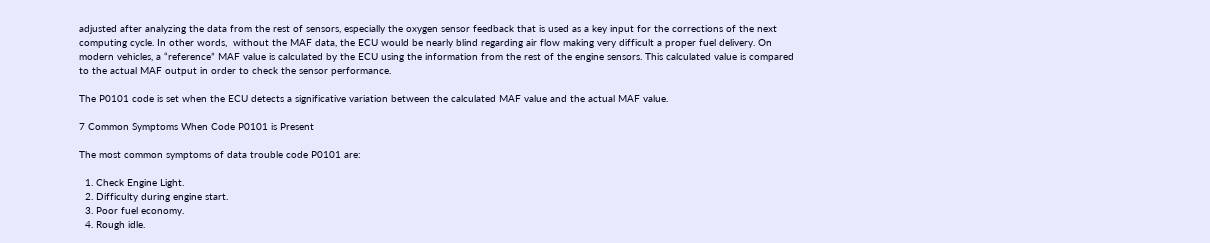adjusted after analyzing the data from the rest of sensors, especially the oxygen sensor feedback that is used as a key input for the corrections of the next computing cycle. In other words,  without the MAF data, the ECU would be nearly blind regarding air flow making very difficult a proper fuel delivery. On modern vehicles, a “reference” MAF value is calculated by the ECU using the information from the rest of the engine sensors. This calculated value is compared to the actual MAF output in order to check the sensor performance.

The P0101 code is set when the ECU detects a significative variation between the calculated MAF value and the actual MAF value.

7 Common Symptoms When Code P0101 is Present

The most common symptoms of data trouble code P0101 are:

  1. Check Engine Light.
  2. Difficulty during engine start.
  3. Poor fuel economy.
  4. Rough idle.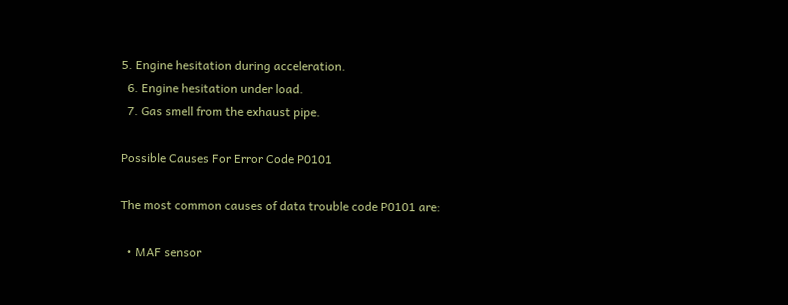5. Engine hesitation during acceleration.
  6. Engine hesitation under load.
  7. Gas smell from the exhaust pipe.

Possible Causes For Error Code P0101

The most common causes of data trouble code P0101 are:

  • MAF sensor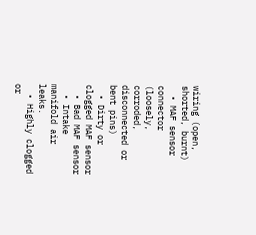wiring (open, shorted, burnt)
  • MAF sensor connector (loosely, corroded, disconnected or bent pins)
  • Dirty or clogged MAF sensor
  • Bad MAF sensor
  • Intake manifold air leaks.
  • Highly clogged or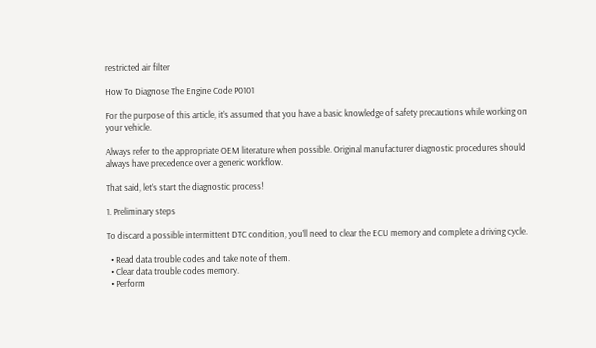restricted air filter

How To Diagnose The Engine Code P0101

For the purpose of this article, it’s assumed that you have a basic knowledge of safety precautions while working on your vehicle.

Always refer to the appropriate OEM literature when possible. Original manufacturer diagnostic procedures should always have precedence over a generic workflow.

That said, let’s start the diagnostic process!

1. Preliminary steps

To discard a possible intermittent DTC condition, you’ll need to clear the ECU memory and complete a driving cycle.

  • Read data trouble codes and take note of them.
  • Clear data trouble codes memory.
  • Perform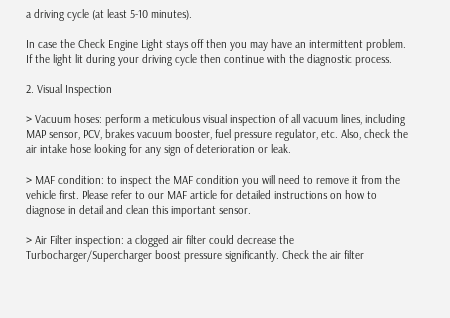a driving cycle (at least 5-10 minutes).

In case the Check Engine Light stays off then you may have an intermittent problem. If the light lit during your driving cycle then continue with the diagnostic process.

2. Visual Inspection

> Vacuum hoses: perform a meticulous visual inspection of all vacuum lines, including MAP sensor, PCV, brakes vacuum booster, fuel pressure regulator, etc. Also, check the air intake hose looking for any sign of deterioration or leak.

> MAF condition: to inspect the MAF condition you will need to remove it from the vehicle first. Please refer to our MAF article for detailed instructions on how to diagnose in detail and clean this important sensor.

> Air Filter inspection: a clogged air filter could decrease the Turbocharger/Supercharger boost pressure significantly. Check the air filter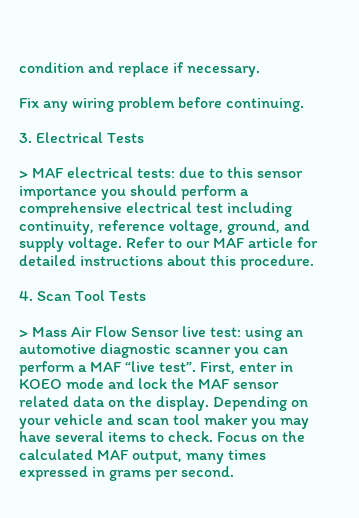condition and replace if necessary.

Fix any wiring problem before continuing.

3. Electrical Tests

> MAF electrical tests: due to this sensor importance you should perform a comprehensive electrical test including continuity, reference voltage, ground, and supply voltage. Refer to our MAF article for detailed instructions about this procedure.

4. Scan Tool Tests

> Mass Air Flow Sensor live test: using an automotive diagnostic scanner you can perform a MAF “live test”. First, enter in KOEO mode and lock the MAF sensor related data on the display. Depending on your vehicle and scan tool maker you may have several items to check. Focus on the calculated MAF output, many times expressed in grams per second.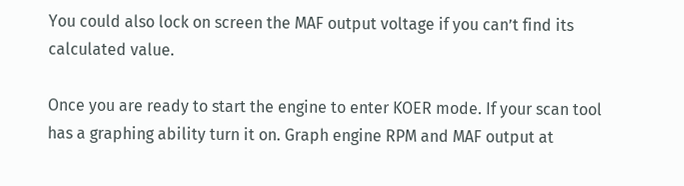You could also lock on screen the MAF output voltage if you can’t find its calculated value.

Once you are ready to start the engine to enter KOER mode. If your scan tool has a graphing ability turn it on. Graph engine RPM and MAF output at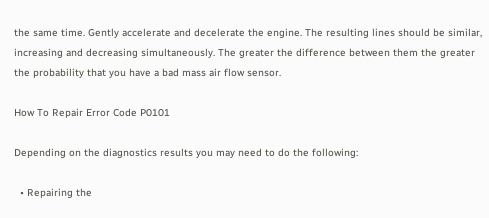the same time. Gently accelerate and decelerate the engine. The resulting lines should be similar, increasing and decreasing simultaneously. The greater the difference between them the greater the probability that you have a bad mass air flow sensor.

How To Repair Error Code P0101

Depending on the diagnostics results you may need to do the following:

  • Repairing the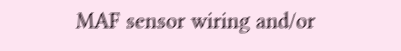MAF sensor wiring and/or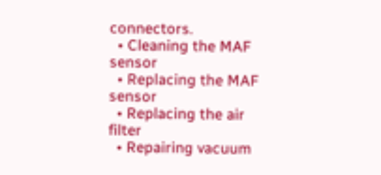connectors.
  • Cleaning the MAF sensor
  • Replacing the MAF sensor
  • Replacing the air filter
  • Repairing vacuum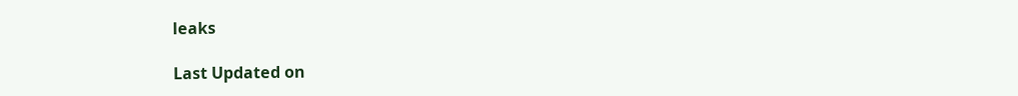leaks

Last Updated on